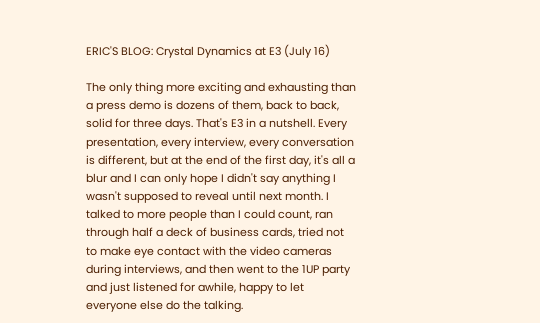ERIC'S BLOG: Crystal Dynamics at E3 (July 16)

The only thing more exciting and exhausting than a press demo is dozens of them, back to back, solid for three days. That's E3 in a nutshell. Every presentation, every interview, every conversation is different, but at the end of the first day, it's all a blur and I can only hope I didn't say anything I wasn't supposed to reveal until next month. I talked to more people than I could count, ran through half a deck of business cards, tried not to make eye contact with the video cameras during interviews, and then went to the 1UP party and just listened for awhile, happy to let everyone else do the talking.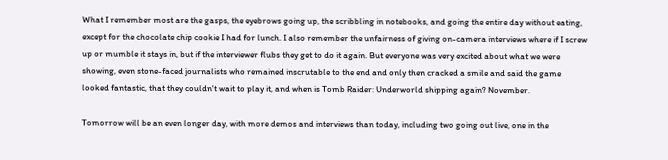What I remember most are the gasps, the eyebrows going up, the scribbling in notebooks, and going the entire day without eating, except for the chocolate chip cookie I had for lunch. I also remember the unfairness of giving on-camera interviews where if I screw up or mumble it stays in, but if the interviewer flubs they get to do it again. But everyone was very excited about what we were showing, even stone-faced journalists who remained inscrutable to the end and only then cracked a smile and said the game looked fantastic, that they couldn't wait to play it, and when is Tomb Raider: Underworld shipping again? November.

Tomorrow will be an even longer day, with more demos and interviews than today, including two going out live, one in the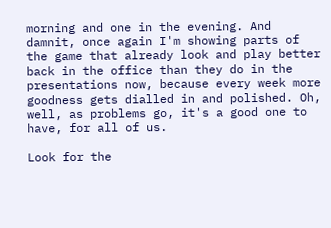morning and one in the evening. And damnit, once again I'm showing parts of the game that already look and play better back in the office than they do in the presentations now, because every week more goodness gets dialled in and polished. Oh, well, as problems go, it's a good one to have, for all of us.

Look for the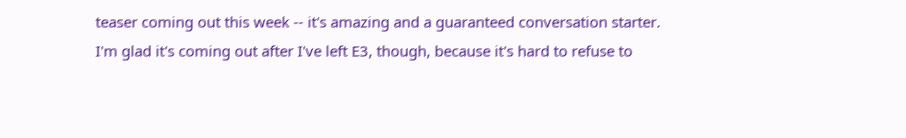teaser coming out this week -- it's amazing and a guaranteed conversation starter. I'm glad it's coming out after I've left E3, though, because it's hard to refuse to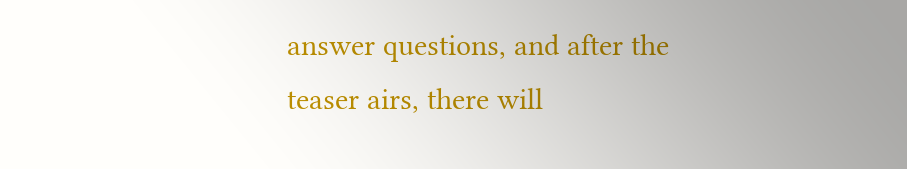answer questions, and after the teaser airs, there will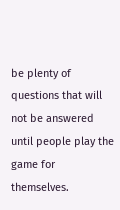be plenty of questions that will not be answered until people play the game for themselves.